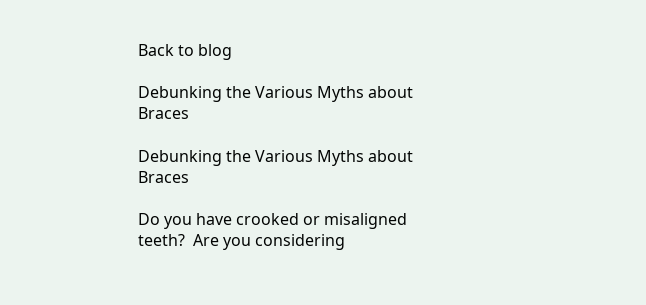Back to blog

Debunking the Various Myths about Braces

Debunking the Various Myths about Braces

Do you have crooked or misaligned teeth?  Are you considering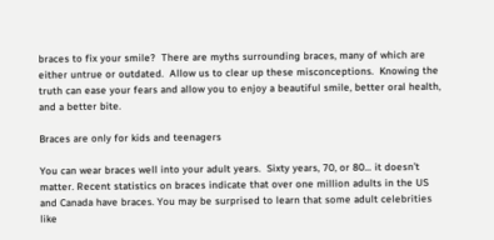braces to fix your smile?  There are myths surrounding braces, many of which are either untrue or outdated.  Allow us to clear up these misconceptions.  Knowing the truth can ease your fears and allow you to enjoy a beautiful smile, better oral health, and a better bite.

Braces are only for kids and teenagers

You can wear braces well into your adult years.  Sixty years, 70, or 80… it doesn’t matter. Recent statistics on braces indicate that over one million adults in the US and Canada have braces. You may be surprised to learn that some adult celebrities like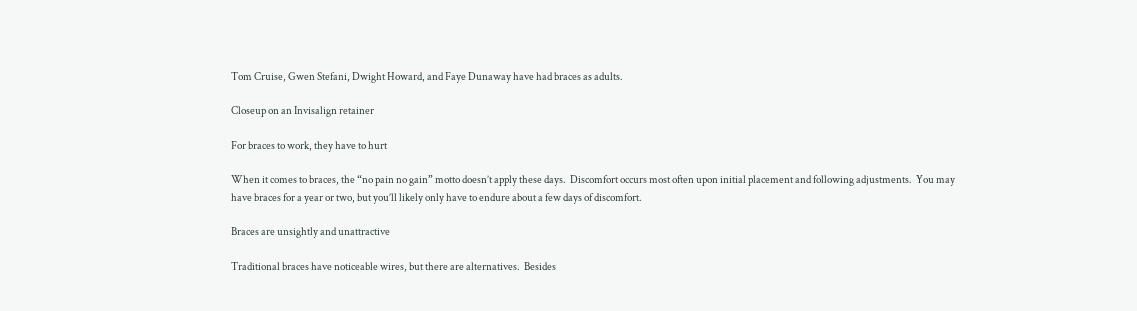Tom Cruise, Gwen Stefani, Dwight Howard, and Faye Dunaway have had braces as adults.

Closeup on an Invisalign retainer

For braces to work, they have to hurt

When it comes to braces, the “no pain no gain” motto doesn’t apply these days.  Discomfort occurs most often upon initial placement and following adjustments.  You may have braces for a year or two, but you’ll likely only have to endure about a few days of discomfort.

Braces are unsightly and unattractive

Traditional braces have noticeable wires, but there are alternatives.  Besides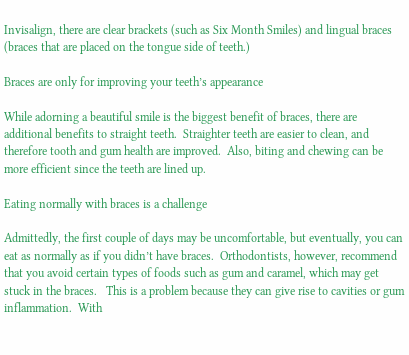Invisalign, there are clear brackets (such as Six Month Smiles) and lingual braces (braces that are placed on the tongue side of teeth.)

Braces are only for improving your teeth’s appearance

While adorning a beautiful smile is the biggest benefit of braces, there are additional benefits to straight teeth.  Straighter teeth are easier to clean, and therefore tooth and gum health are improved.  Also, biting and chewing can be more efficient since the teeth are lined up.

Eating normally with braces is a challenge

Admittedly, the first couple of days may be uncomfortable, but eventually, you can eat as normally as if you didn’t have braces.  Orthodontists, however, recommend that you avoid certain types of foods such as gum and caramel, which may get stuck in the braces.   This is a problem because they can give rise to cavities or gum inflammation.  With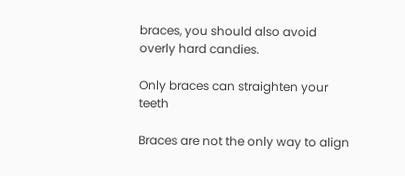braces, you should also avoid overly hard candies.

Only braces can straighten your teeth

Braces are not the only way to align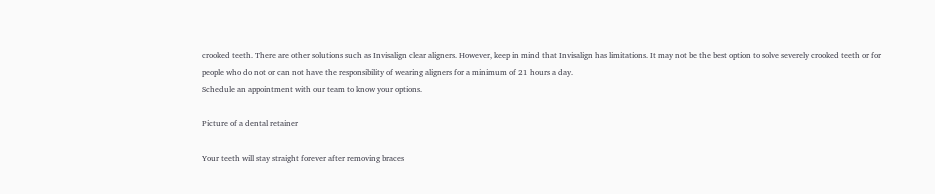crooked teeth. There are other solutions such as Invisalign clear aligners. However, keep in mind that Invisalign has limitations. It may not be the best option to solve severely crooked teeth or for people who do not or can not have the responsibility of wearing aligners for a minimum of 21 hours a day.
Schedule an appointment with our team to know your options.

Picture of a dental retainer

Your teeth will stay straight forever after removing braces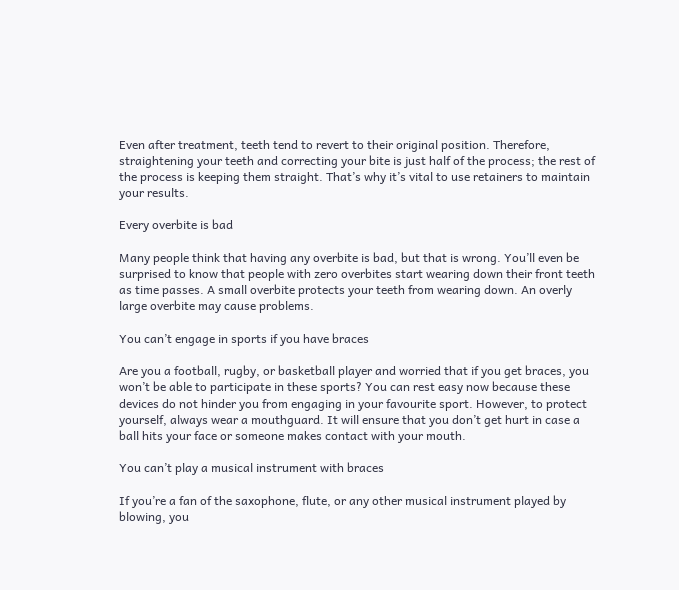Even after treatment, teeth tend to revert to their original position. Therefore, straightening your teeth and correcting your bite is just half of the process; the rest of the process is keeping them straight. That’s why it’s vital to use retainers to maintain your results.

Every overbite is bad

Many people think that having any overbite is bad, but that is wrong. You’ll even be surprised to know that people with zero overbites start wearing down their front teeth as time passes. A small overbite protects your teeth from wearing down. An overly large overbite may cause problems.

You can’t engage in sports if you have braces

Are you a football, rugby, or basketball player and worried that if you get braces, you won’t be able to participate in these sports? You can rest easy now because these devices do not hinder you from engaging in your favourite sport. However, to protect yourself, always wear a mouthguard. It will ensure that you don’t get hurt in case a ball hits your face or someone makes contact with your mouth.

You can’t play a musical instrument with braces

If you’re a fan of the saxophone, flute, or any other musical instrument played by blowing, you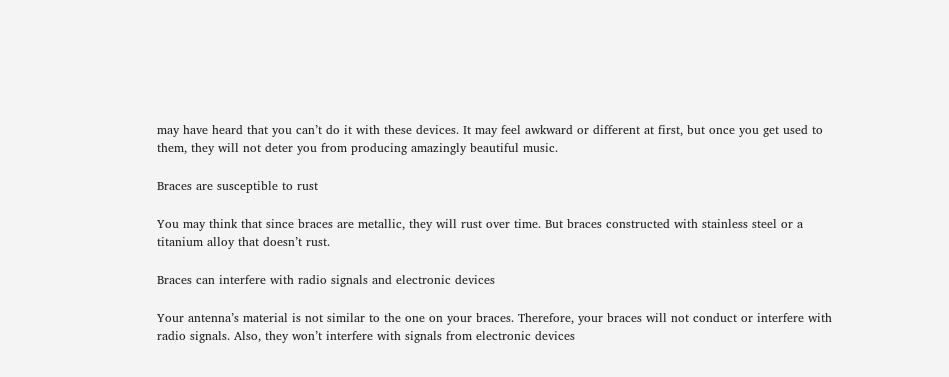may have heard that you can’t do it with these devices. It may feel awkward or different at first, but once you get used to them, they will not deter you from producing amazingly beautiful music.

Braces are susceptible to rust

You may think that since braces are metallic, they will rust over time. But braces constructed with stainless steel or a titanium alloy that doesn’t rust.

Braces can interfere with radio signals and electronic devices

Your antenna’s material is not similar to the one on your braces. Therefore, your braces will not conduct or interfere with radio signals. Also, they won’t interfere with signals from electronic devices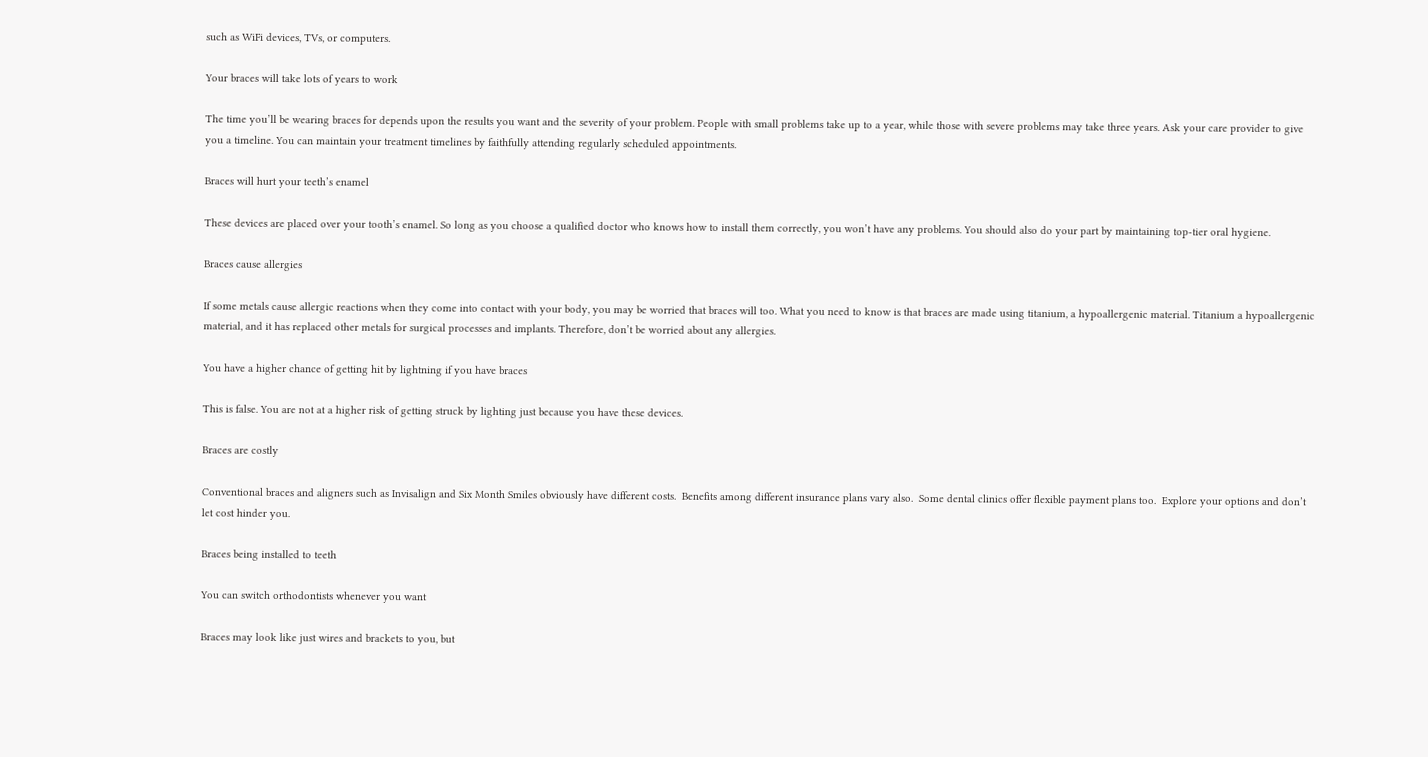such as WiFi devices, TVs, or computers.

Your braces will take lots of years to work

The time you’ll be wearing braces for depends upon the results you want and the severity of your problem. People with small problems take up to a year, while those with severe problems may take three years. Ask your care provider to give you a timeline. You can maintain your treatment timelines by faithfully attending regularly scheduled appointments.

Braces will hurt your teeth’s enamel

These devices are placed over your tooth’s enamel. So long as you choose a qualified doctor who knows how to install them correctly, you won’t have any problems. You should also do your part by maintaining top-tier oral hygiene.

Braces cause allergies

If some metals cause allergic reactions when they come into contact with your body, you may be worried that braces will too. What you need to know is that braces are made using titanium, a hypoallergenic material. Titanium a hypoallergenic material, and it has replaced other metals for surgical processes and implants. Therefore, don’t be worried about any allergies.

You have a higher chance of getting hit by lightning if you have braces

This is false. You are not at a higher risk of getting struck by lighting just because you have these devices.

Braces are costly

Conventional braces and aligners such as Invisalign and Six Month Smiles obviously have different costs.  Benefits among different insurance plans vary also.  Some dental clinics offer flexible payment plans too.  Explore your options and don’t let cost hinder you.

Braces being installed to teeth

You can switch orthodontists whenever you want

Braces may look like just wires and brackets to you, but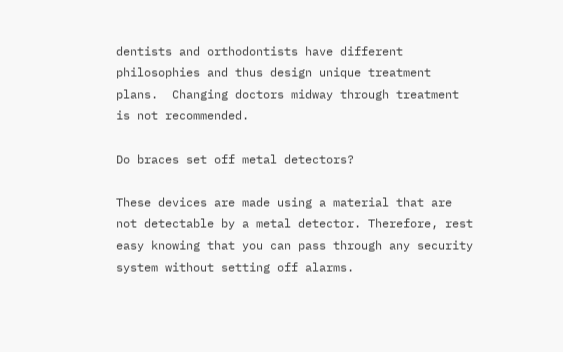dentists and orthodontists have different philosophies and thus design unique treatment plans.  Changing doctors midway through treatment is not recommended.

Do braces set off metal detectors?

These devices are made using a material that are not detectable by a metal detector. Therefore, rest easy knowing that you can pass through any security system without setting off alarms.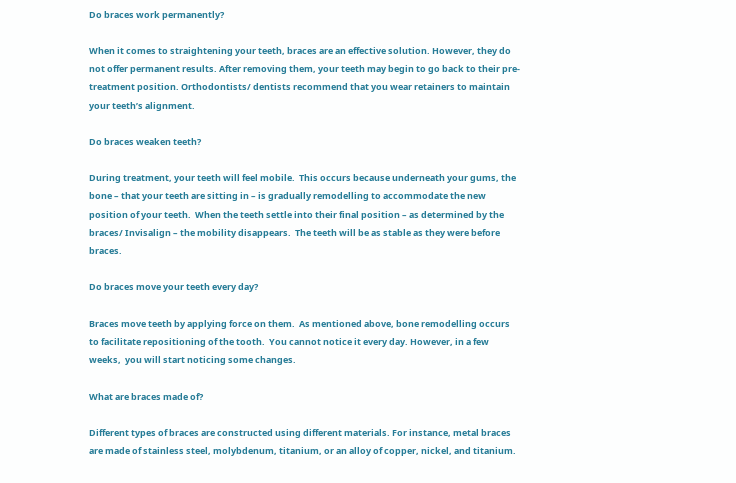Do braces work permanently?

When it comes to straightening your teeth, braces are an effective solution. However, they do not offer permanent results. After removing them, your teeth may begin to go back to their pre-treatment position. Orthodontists/ dentists recommend that you wear retainers to maintain your teeth’s alignment.

Do braces weaken teeth?

During treatment, your teeth will feel mobile.  This occurs because underneath your gums, the bone – that your teeth are sitting in – is gradually remodelling to accommodate the new position of your teeth.  When the teeth settle into their final position – as determined by the braces/ Invisalign – the mobility disappears.  The teeth will be as stable as they were before braces.

Do braces move your teeth every day?

Braces move teeth by applying force on them.  As mentioned above, bone remodelling occurs to facilitate repositioning of the tooth.  You cannot notice it every day. However, in a few weeks,  you will start noticing some changes.

What are braces made of?

Different types of braces are constructed using different materials. For instance, metal braces are made of stainless steel, molybdenum, titanium, or an alloy of copper, nickel, and titanium.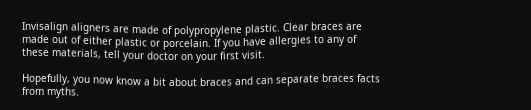Invisalign aligners are made of polypropylene plastic. Clear braces are made out of either plastic or porcelain. If you have allergies to any of these materials, tell your doctor on your first visit.

Hopefully, you now know a bit about braces and can separate braces facts from myths.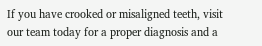If you have crooked or misaligned teeth, visit our team today for a proper diagnosis and a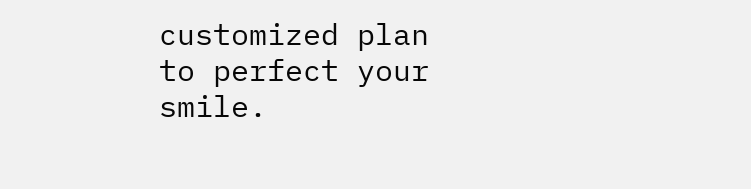customized plan to perfect your smile.